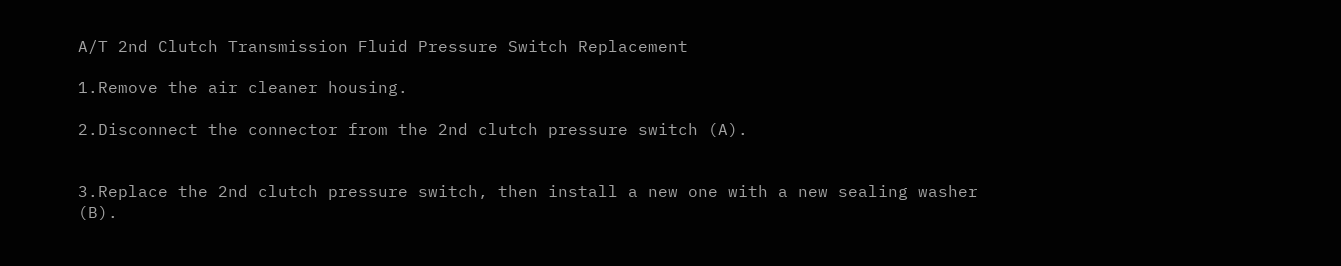A/T 2nd Clutch Transmission Fluid Pressure Switch Replacement

1.Remove the air cleaner housing.

2.Disconnect the connector from the 2nd clutch pressure switch (A).


3.Replace the 2nd clutch pressure switch, then install a new one with a new sealing washer (B).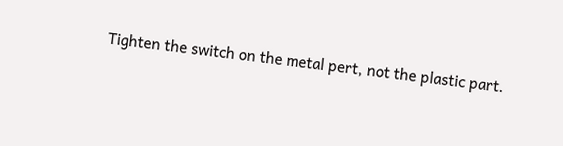Tighten the switch on the metal pert, not the plastic part.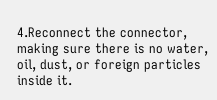4.Reconnect the connector, making sure there is no water, oil, dust, or foreign particles inside it.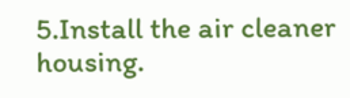5.Install the air cleaner housing.